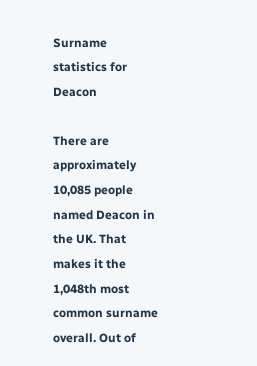Surname statistics for Deacon

There are approximately 10,085 people named Deacon in the UK. That makes it the 1,048th most common surname overall. Out of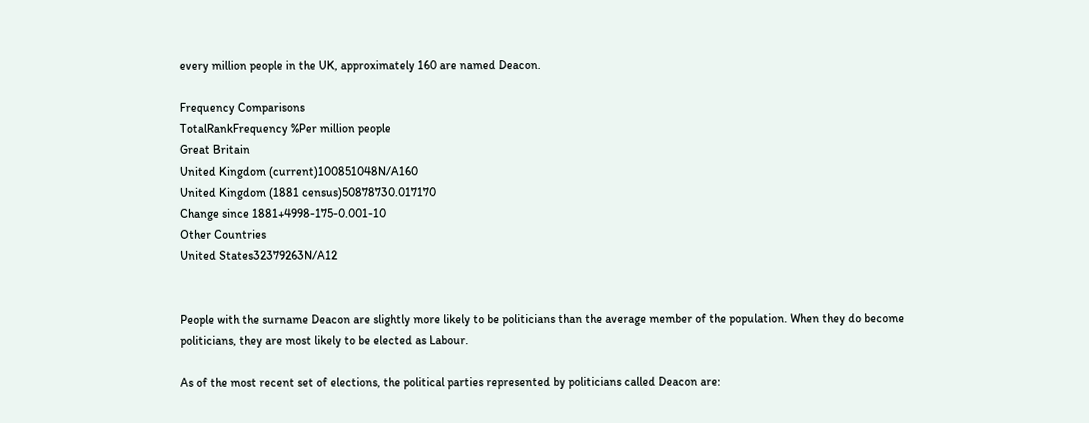every million people in the UK, approximately 160 are named Deacon.

Frequency Comparisons
TotalRankFrequency %Per million people
Great Britain
United Kingdom (current)100851048N/A160
United Kingdom (1881 census)50878730.017170
Change since 1881+4998-175-0.001-10
Other Countries
United States32379263N/A12


People with the surname Deacon are slightly more likely to be politicians than the average member of the population. When they do become politicians, they are most likely to be elected as Labour.

As of the most recent set of elections, the political parties represented by politicians called Deacon are: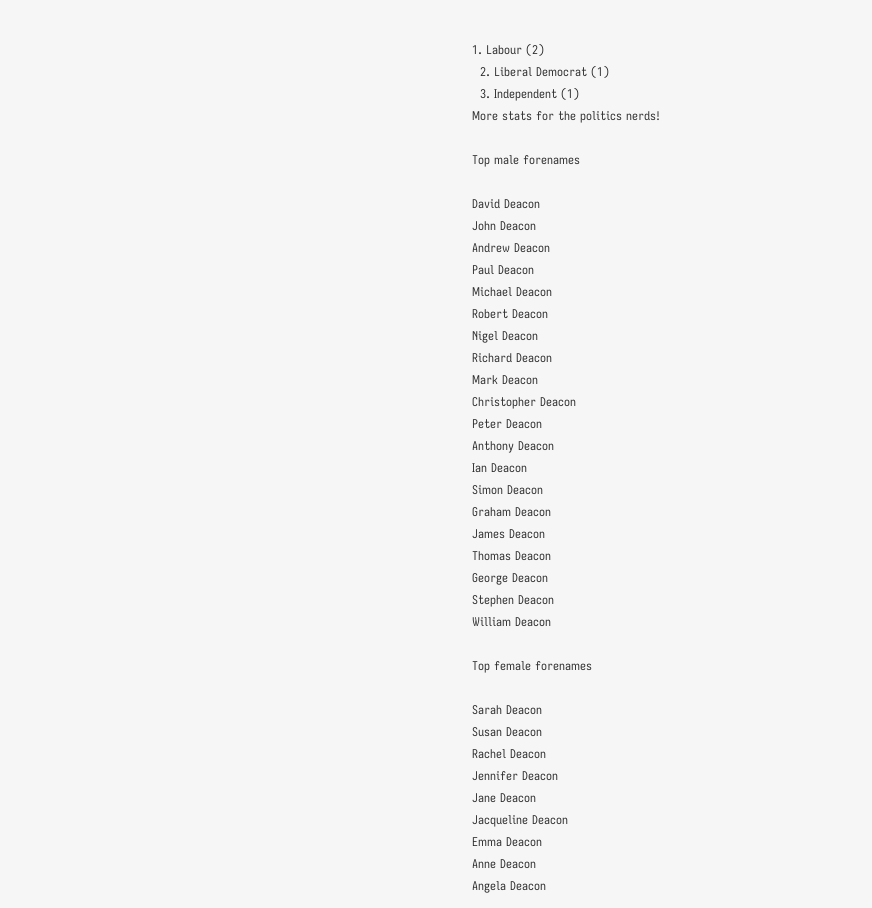1. Labour (2)
  2. Liberal Democrat (1)
  3. Independent (1)
More stats for the politics nerds!

Top male forenames

David Deacon
John Deacon
Andrew Deacon
Paul Deacon
Michael Deacon
Robert Deacon
Nigel Deacon
Richard Deacon
Mark Deacon
Christopher Deacon
Peter Deacon
Anthony Deacon
Ian Deacon
Simon Deacon
Graham Deacon
James Deacon
Thomas Deacon
George Deacon
Stephen Deacon
William Deacon

Top female forenames

Sarah Deacon
Susan Deacon
Rachel Deacon
Jennifer Deacon
Jane Deacon
Jacqueline Deacon
Emma Deacon
Anne Deacon
Angela Deacon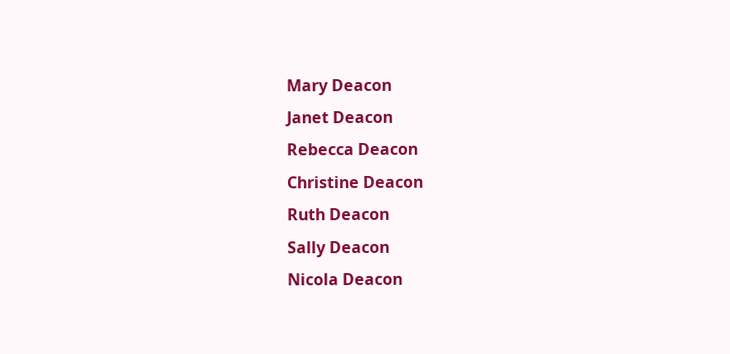Mary Deacon
Janet Deacon
Rebecca Deacon
Christine Deacon
Ruth Deacon
Sally Deacon
Nicola Deacon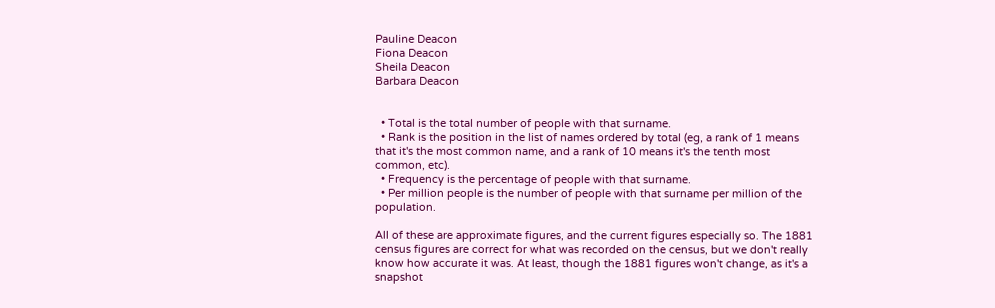Pauline Deacon
Fiona Deacon
Sheila Deacon
Barbara Deacon


  • Total is the total number of people with that surname.
  • Rank is the position in the list of names ordered by total (eg, a rank of 1 means that it's the most common name, and a rank of 10 means it's the tenth most common, etc).
  • Frequency is the percentage of people with that surname.
  • Per million people is the number of people with that surname per million of the population.

All of these are approximate figures, and the current figures especially so. The 1881 census figures are correct for what was recorded on the census, but we don't really know how accurate it was. At least, though the 1881 figures won't change, as it's a snapshot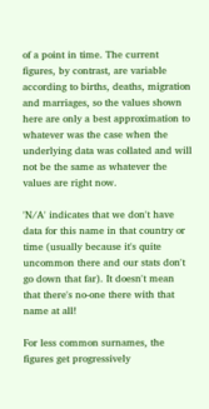of a point in time. The current figures, by contrast, are variable according to births, deaths, migration and marriages, so the values shown here are only a best approximation to whatever was the case when the underlying data was collated and will not be the same as whatever the values are right now.

'N/A' indicates that we don't have data for this name in that country or time (usually because it's quite uncommon there and our stats don't go down that far). It doesn't mean that there's no-one there with that name at all!

For less common surnames, the figures get progressively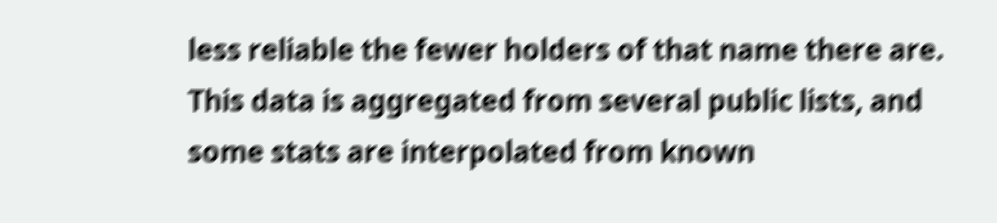less reliable the fewer holders of that name there are. This data is aggregated from several public lists, and some stats are interpolated from known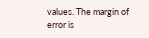values. The margin of error is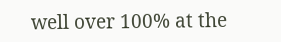well over 100% at the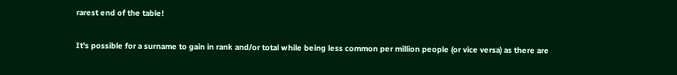rarest end of the table!

It's possible for a surname to gain in rank and/or total while being less common per million people (or vice versa) as there are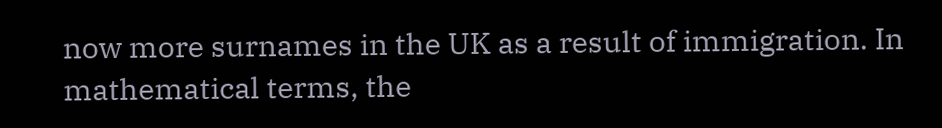now more surnames in the UK as a result of immigration. In mathematical terms, the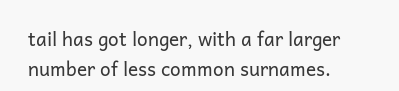tail has got longer, with a far larger number of less common surnames.